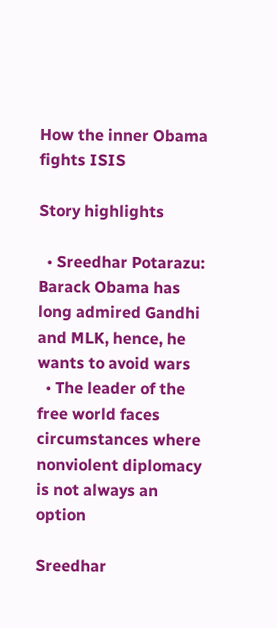How the inner Obama fights ISIS

Story highlights

  • Sreedhar Potarazu: Barack Obama has long admired Gandhi and MLK, hence, he wants to avoid wars
  • The leader of the free world faces circumstances where nonviolent diplomacy is not always an option

Sreedhar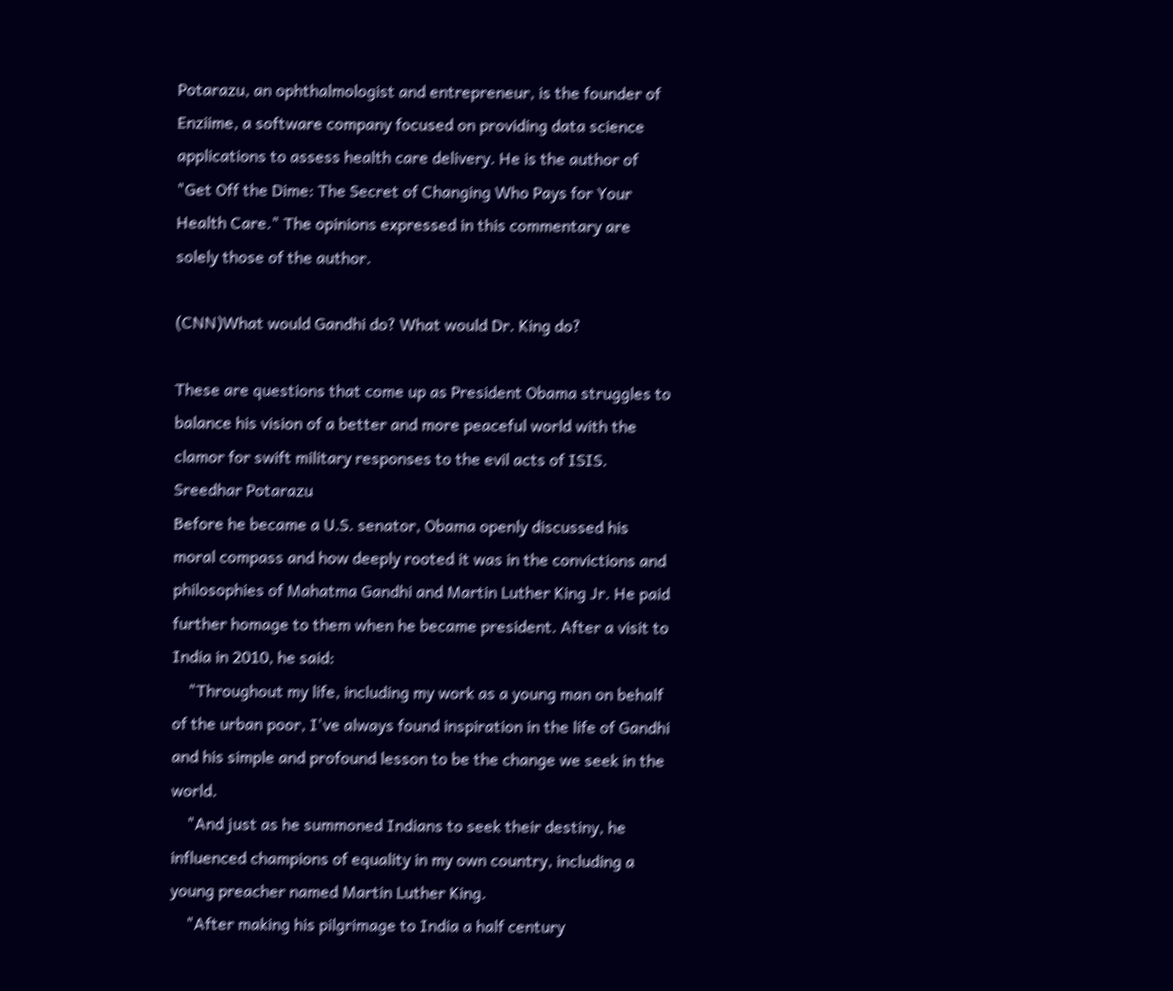Potarazu, an ophthalmologist and entrepreneur, is the founder of Enziime, a software company focused on providing data science applications to assess health care delivery. He is the author of "Get Off the Dime: The Secret of Changing Who Pays for Your Health Care." The opinions expressed in this commentary are solely those of the author.

(CNN)What would Gandhi do? What would Dr. King do?

These are questions that come up as President Obama struggles to balance his vision of a better and more peaceful world with the clamor for swift military responses to the evil acts of ISIS.
Sreedhar Potarazu
Before he became a U.S. senator, Obama openly discussed his moral compass and how deeply rooted it was in the convictions and philosophies of Mahatma Gandhi and Martin Luther King Jr. He paid further homage to them when he became president. After a visit to India in 2010, he said:
    "Throughout my life, including my work as a young man on behalf of the urban poor, I've always found inspiration in the life of Gandhi and his simple and profound lesson to be the change we seek in the world.
    "And just as he summoned Indians to seek their destiny, he influenced champions of equality in my own country, including a young preacher named Martin Luther King.
    "After making his pilgrimage to India a half century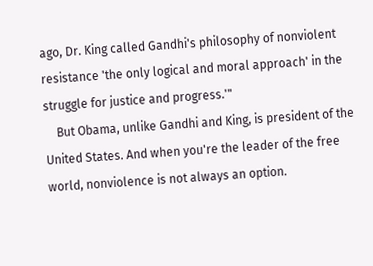ago, Dr. King called Gandhi's philosophy of nonviolent resistance 'the only logical and moral approach' in the struggle for justice and progress.'"
    But Obama, unlike Gandhi and King, is president of the United States. And when you're the leader of the free world, nonviolence is not always an option.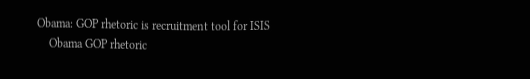Obama: GOP rhetoric is recruitment tool for ISIS
    Obama GOP rhetoric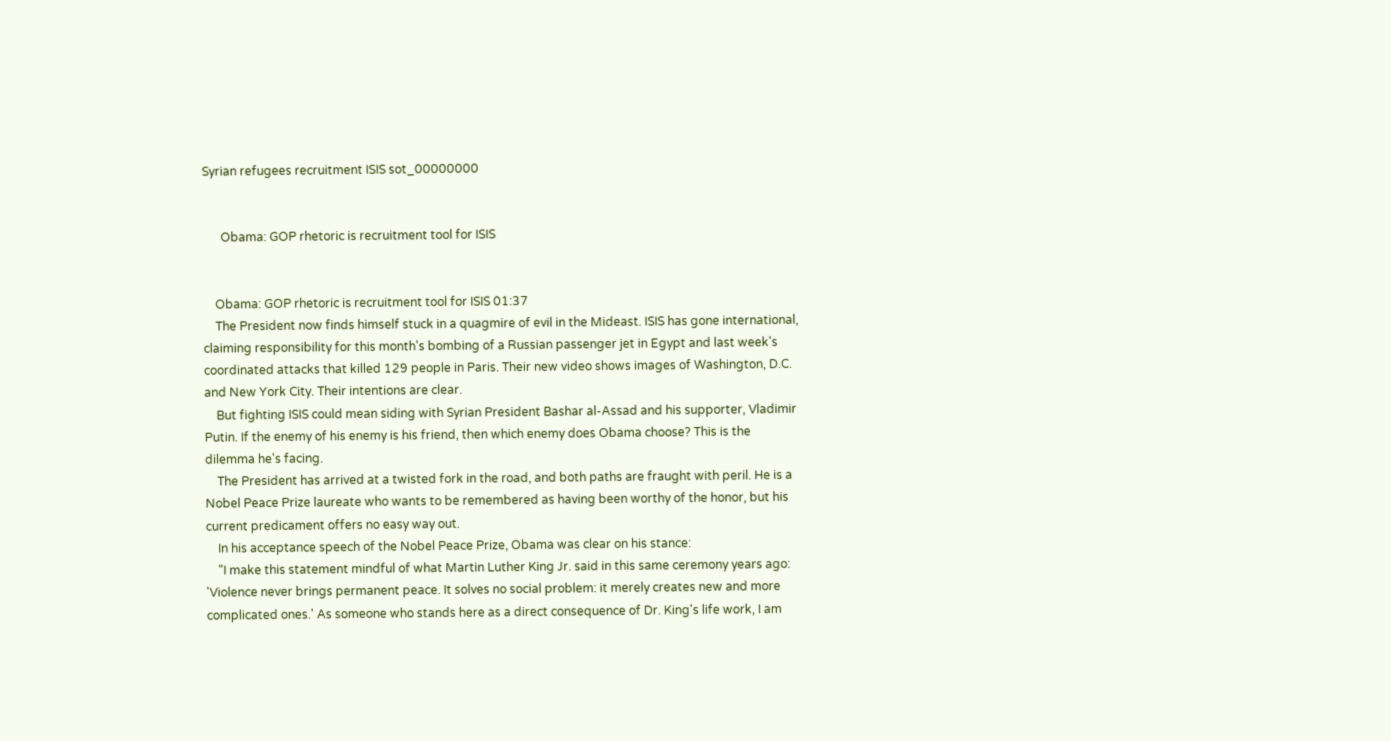Syrian refugees recruitment ISIS sot_00000000


      Obama: GOP rhetoric is recruitment tool for ISIS


    Obama: GOP rhetoric is recruitment tool for ISIS 01:37
    The President now finds himself stuck in a quagmire of evil in the Mideast. ISIS has gone international, claiming responsibility for this month's bombing of a Russian passenger jet in Egypt and last week's coordinated attacks that killed 129 people in Paris. Their new video shows images of Washington, D.C. and New York City. Their intentions are clear.
    But fighting ISIS could mean siding with Syrian President Bashar al-Assad and his supporter, Vladimir Putin. If the enemy of his enemy is his friend, then which enemy does Obama choose? This is the dilemma he's facing.
    The President has arrived at a twisted fork in the road, and both paths are fraught with peril. He is a Nobel Peace Prize laureate who wants to be remembered as having been worthy of the honor, but his current predicament offers no easy way out.
    In his acceptance speech of the Nobel Peace Prize, Obama was clear on his stance:
    "I make this statement mindful of what Martin Luther King Jr. said in this same ceremony years ago: 'Violence never brings permanent peace. It solves no social problem: it merely creates new and more complicated ones.' As someone who stands here as a direct consequence of Dr. King's life work, I am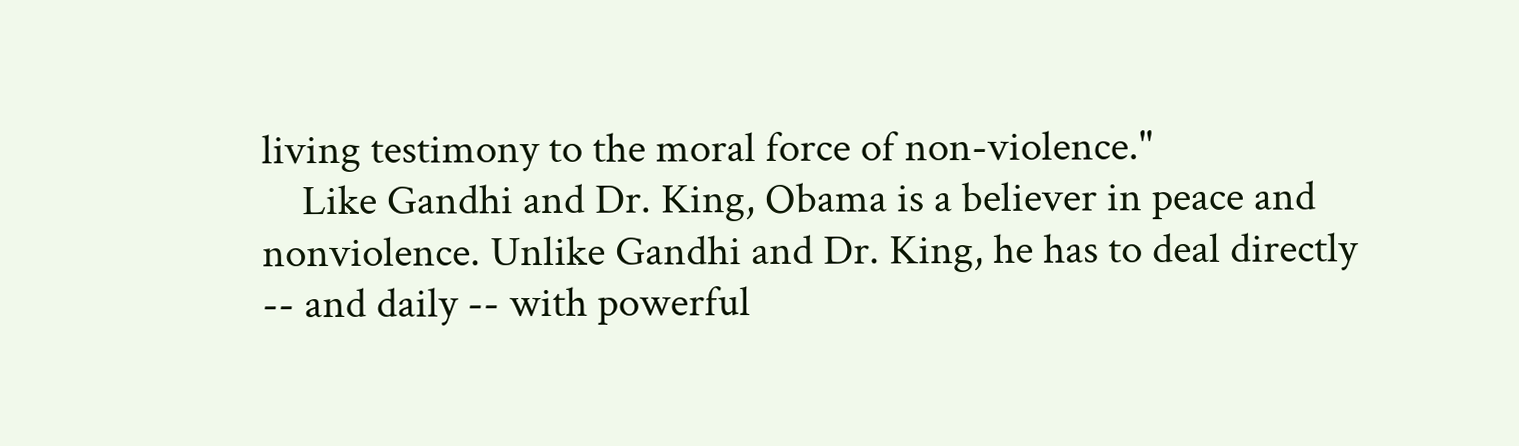living testimony to the moral force of non-violence."
    Like Gandhi and Dr. King, Obama is a believer in peace and nonviolence. Unlike Gandhi and Dr. King, he has to deal directly -- and daily -- with powerful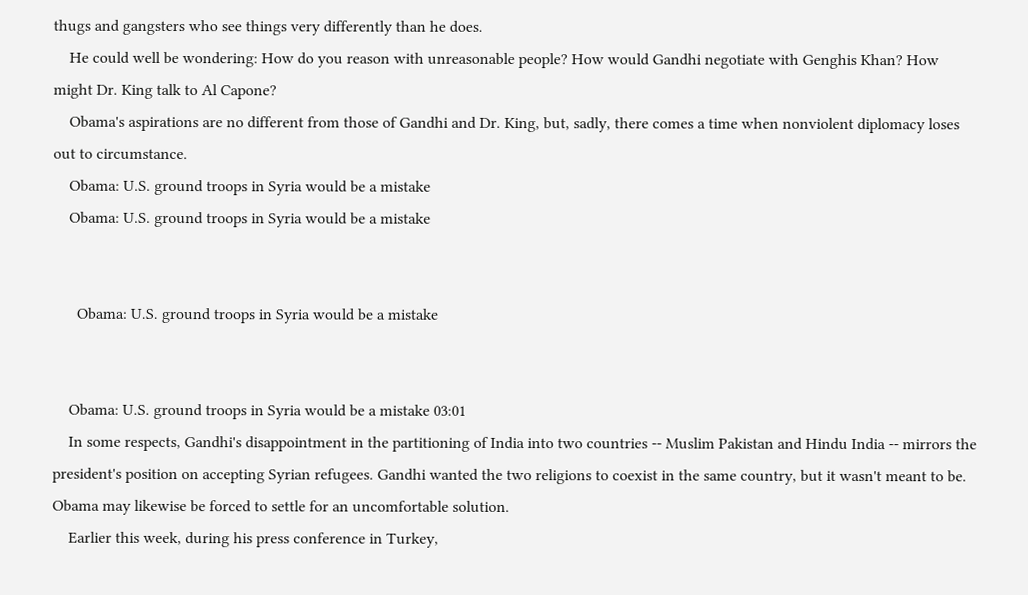thugs and gangsters who see things very differently than he does.
    He could well be wondering: How do you reason with unreasonable people? How would Gandhi negotiate with Genghis Khan? How might Dr. King talk to Al Capone?
    Obama's aspirations are no different from those of Gandhi and Dr. King, but, sadly, there comes a time when nonviolent diplomacy loses out to circumstance.
    Obama: U.S. ground troops in Syria would be a mistake
    Obama: U.S. ground troops in Syria would be a mistake


      Obama: U.S. ground troops in Syria would be a mistake


    Obama: U.S. ground troops in Syria would be a mistake 03:01
    In some respects, Gandhi's disappointment in the partitioning of India into two countries -- Muslim Pakistan and Hindu India -- mirrors the president's position on accepting Syrian refugees. Gandhi wanted the two religions to coexist in the same country, but it wasn't meant to be. Obama may likewise be forced to settle for an uncomfortable solution.
    Earlier this week, during his press conference in Turkey,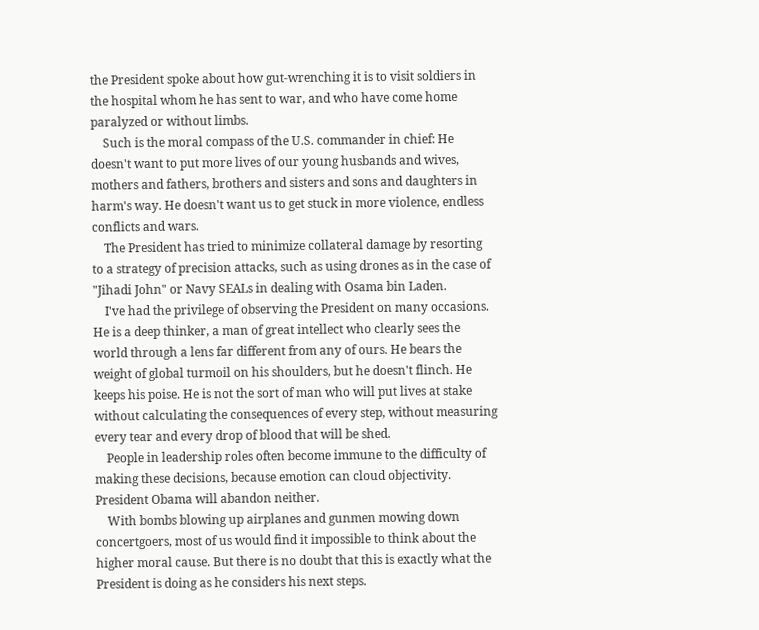the President spoke about how gut-wrenching it is to visit soldiers in the hospital whom he has sent to war, and who have come home paralyzed or without limbs.
    Such is the moral compass of the U.S. commander in chief: He doesn't want to put more lives of our young husbands and wives, mothers and fathers, brothers and sisters and sons and daughters in harm's way. He doesn't want us to get stuck in more violence, endless conflicts and wars.
    The President has tried to minimize collateral damage by resorting to a strategy of precision attacks, such as using drones as in the case of "Jihadi John" or Navy SEALs in dealing with Osama bin Laden.
    I've had the privilege of observing the President on many occasions. He is a deep thinker, a man of great intellect who clearly sees the world through a lens far different from any of ours. He bears the weight of global turmoil on his shoulders, but he doesn't flinch. He keeps his poise. He is not the sort of man who will put lives at stake without calculating the consequences of every step, without measuring every tear and every drop of blood that will be shed.
    People in leadership roles often become immune to the difficulty of making these decisions, because emotion can cloud objectivity. President Obama will abandon neither.
    With bombs blowing up airplanes and gunmen mowing down concertgoers, most of us would find it impossible to think about the higher moral cause. But there is no doubt that this is exactly what the President is doing as he considers his next steps.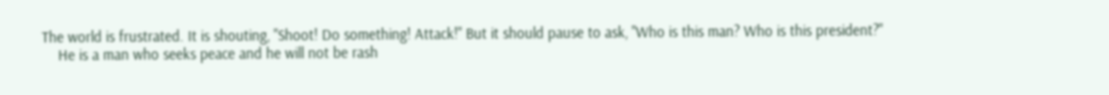The world is frustrated. It is shouting, "Shoot! Do something! Attack!" But it should pause to ask, "Who is this man? Who is this president?"
    He is a man who seeks peace and he will not be rash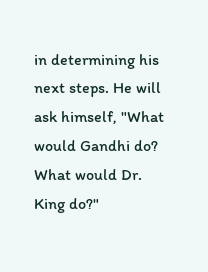in determining his next steps. He will ask himself, "What would Gandhi do? What would Dr. King do?"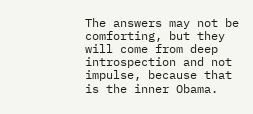The answers may not be comforting, but they will come from deep introspection and not impulse, because that is the inner Obama.